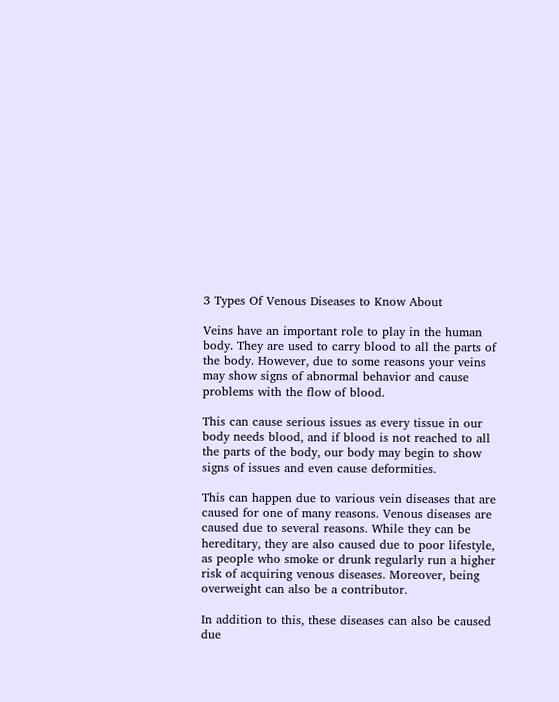3 Types Of Venous Diseases to Know About

Veins have an important role to play in the human body. They are used to carry blood to all the parts of the body. However, due to some reasons your veins may show signs of abnormal behavior and cause problems with the flow of blood.

This can cause serious issues as every tissue in our body needs blood, and if blood is not reached to all the parts of the body, our body may begin to show signs of issues and even cause deformities.

This can happen due to various vein diseases that are caused for one of many reasons. Venous diseases are caused due to several reasons. While they can be hereditary, they are also caused due to poor lifestyle, as people who smoke or drunk regularly run a higher risk of acquiring venous diseases. Moreover, being overweight can also be a contributor.

In addition to this, these diseases can also be caused due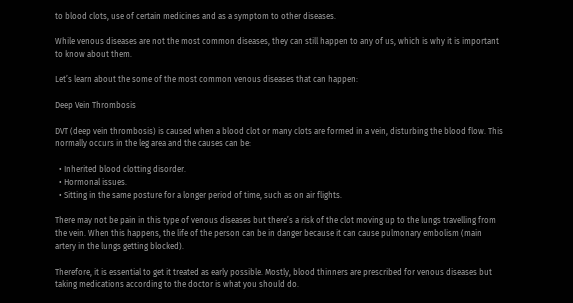to blood clots, use of certain medicines and as a symptom to other diseases.

While venous diseases are not the most common diseases, they can still happen to any of us, which is why it is important to know about them.

Let’s learn about the some of the most common venous diseases that can happen:

Deep Vein Thrombosis

DVT (deep vein thrombosis) is caused when a blood clot or many clots are formed in a vein, disturbing the blood flow. This normally occurs in the leg area and the causes can be:

  • Inherited blood clotting disorder.
  • Hormonal issues.
  • Sitting in the same posture for a longer period of time, such as on air flights.

There may not be pain in this type of venous diseases but there’s a risk of the clot moving up to the lungs travelling from the vein. When this happens, the life of the person can be in danger because it can cause pulmonary embolism (main artery in the lungs getting blocked).

Therefore, it is essential to get it treated as early possible. Mostly, blood thinners are prescribed for venous diseases but taking medications according to the doctor is what you should do.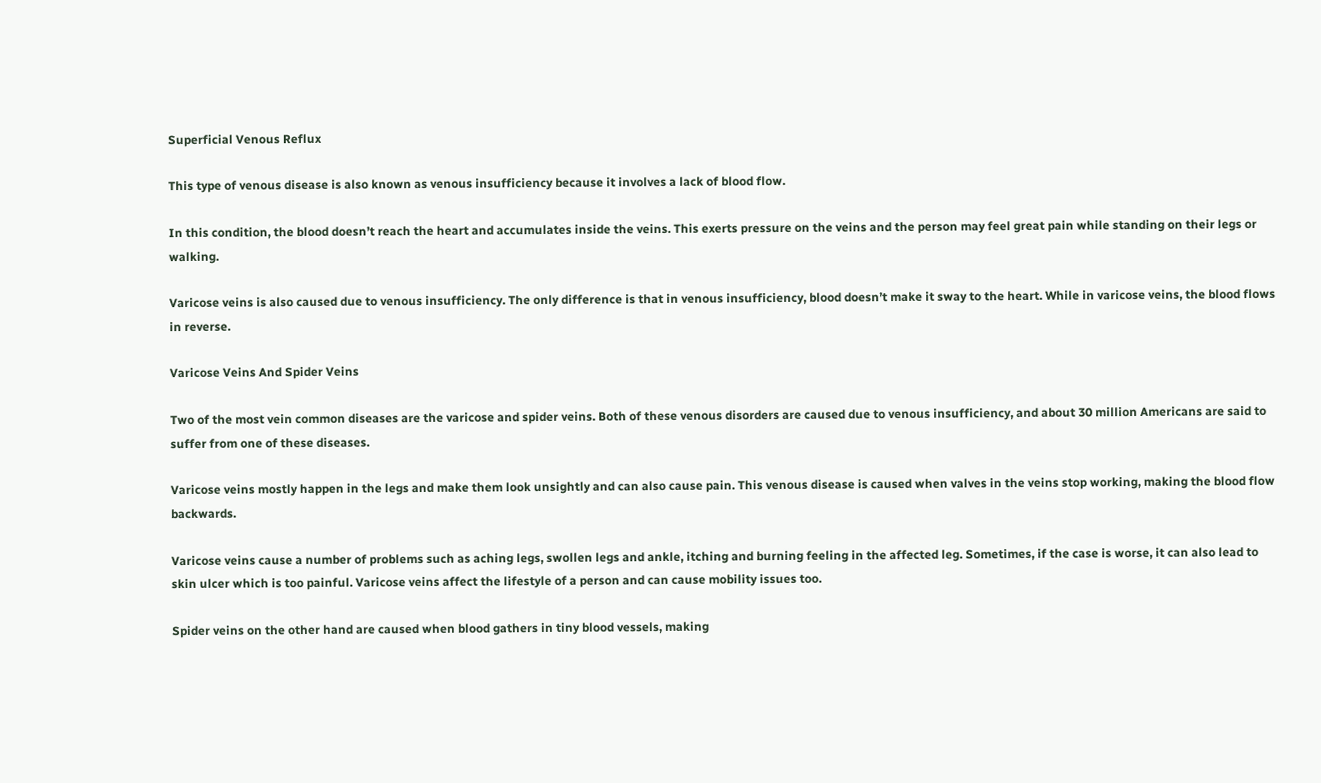Superficial Venous Reflux

This type of venous disease is also known as venous insufficiency because it involves a lack of blood flow.

In this condition, the blood doesn’t reach the heart and accumulates inside the veins. This exerts pressure on the veins and the person may feel great pain while standing on their legs or walking.

Varicose veins is also caused due to venous insufficiency. The only difference is that in venous insufficiency, blood doesn’t make it sway to the heart. While in varicose veins, the blood flows in reverse.

Varicose Veins And Spider Veins

Two of the most vein common diseases are the varicose and spider veins. Both of these venous disorders are caused due to venous insufficiency, and about 30 million Americans are said to suffer from one of these diseases.

Varicose veins mostly happen in the legs and make them look unsightly and can also cause pain. This venous disease is caused when valves in the veins stop working, making the blood flow backwards.

Varicose veins cause a number of problems such as aching legs, swollen legs and ankle, itching and burning feeling in the affected leg. Sometimes, if the case is worse, it can also lead to skin ulcer which is too painful. Varicose veins affect the lifestyle of a person and can cause mobility issues too.

Spider veins on the other hand are caused when blood gathers in tiny blood vessels, making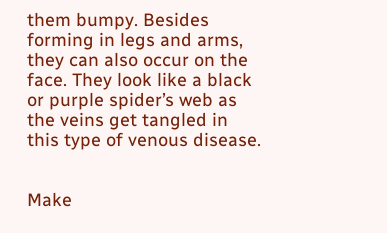them bumpy. Besides forming in legs and arms, they can also occur on the face. They look like a black or purple spider’s web as the veins get tangled in this type of venous disease.


Make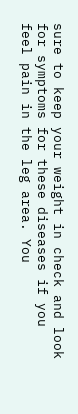sure to keep your weight in check and look for symptoms for these diseases if you feel pain in the leg area. You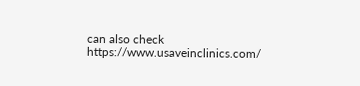can also check https://www.usaveinclinics.com/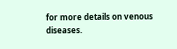for more details on venous diseases.